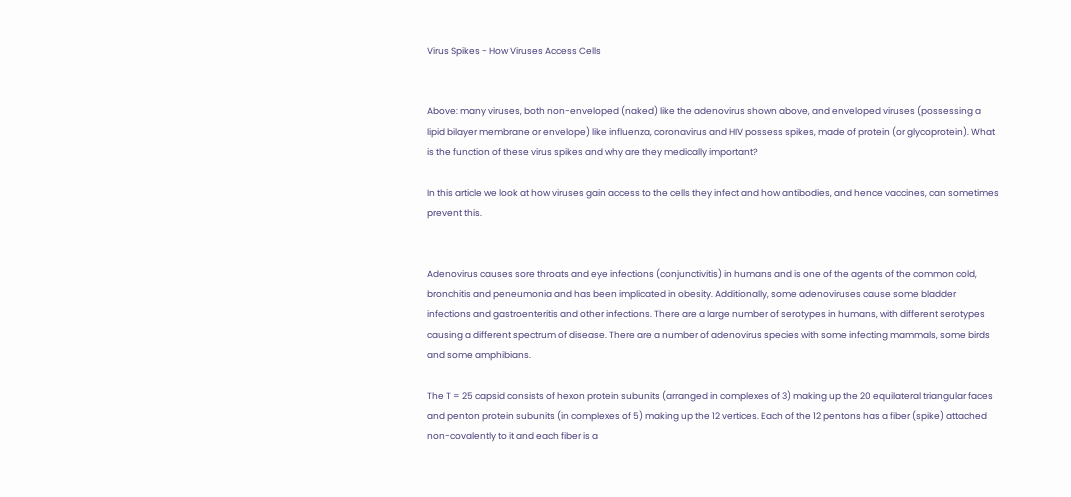Virus Spikes - How Viruses Access Cells


Above: many viruses, both non-enveloped (naked) like the adenovirus shown above, and enveloped viruses (possessing a lipid bilayer membrane or envelope) like influenza, coronavirus and HIV possess spikes, made of protein (or glycoprotein). What is the function of these virus spikes and why are they medically important?

In this article we look at how viruses gain access to the cells they infect and how antibodies, and hence vaccines, can sometimes prevent this.


Adenovirus causes sore throats and eye infections (conjunctivitis) in humans and is one of the agents of the common cold, bronchitis and peneumonia and has been implicated in obesity. Additionally, some adenoviruses cause some bladder infections and gastroenteritis and other infections. There are a large number of serotypes in humans, with different serotypes causing a different spectrum of disease. There are a number of adenovirus species with some infecting mammals, some birds and some amphibians.

The T = 25 capsid consists of hexon protein subunits (arranged in complexes of 3) making up the 20 equilateral triangular faces and penton protein subunits (in complexes of 5) making up the 12 vertices. Each of the 12 pentons has a fiber (spike) attached non-covalently to it and each fiber is a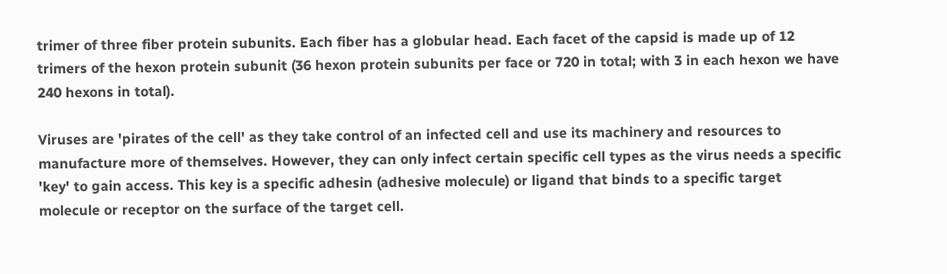trimer of three fiber protein subunits. Each fiber has a globular head. Each facet of the capsid is made up of 12 trimers of the hexon protein subunit (36 hexon protein subunits per face or 720 in total; with 3 in each hexon we have 240 hexons in total).

Viruses are 'pirates of the cell' as they take control of an infected cell and use its machinery and resources to manufacture more of themselves. However, they can only infect certain specific cell types as the virus needs a specific 'key' to gain access. This key is a specific adhesin (adhesive molecule) or ligand that binds to a specific target molecule or receptor on the surface of the target cell.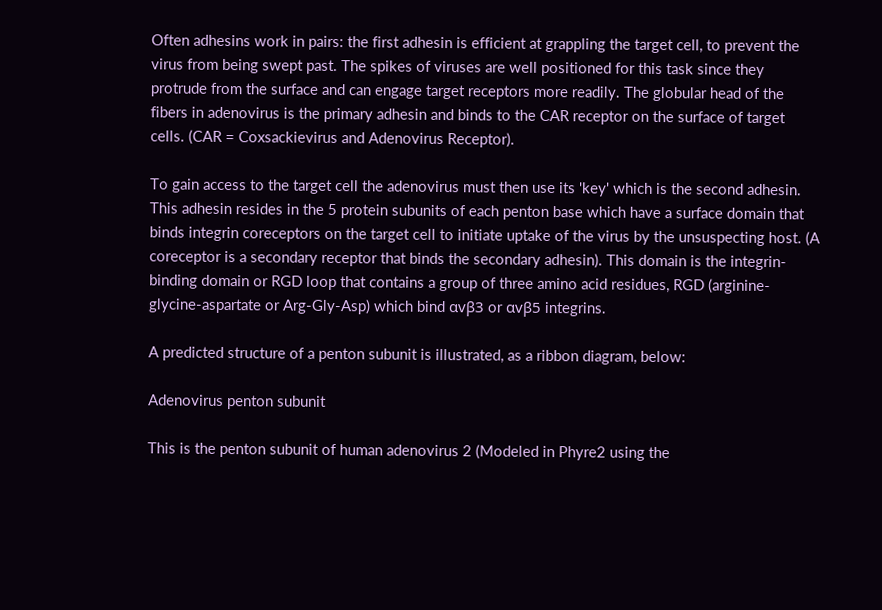Often adhesins work in pairs: the first adhesin is efficient at grappling the target cell, to prevent the virus from being swept past. The spikes of viruses are well positioned for this task since they protrude from the surface and can engage target receptors more readily. The globular head of the fibers in adenovirus is the primary adhesin and binds to the CAR receptor on the surface of target cells. (CAR = Coxsackievirus and Adenovirus Receptor).

To gain access to the target cell the adenovirus must then use its 'key' which is the second adhesin. This adhesin resides in the 5 protein subunits of each penton base which have a surface domain that binds integrin coreceptors on the target cell to initiate uptake of the virus by the unsuspecting host. (A coreceptor is a secondary receptor that binds the secondary adhesin). This domain is the integrin-binding domain or RGD loop that contains a group of three amino acid residues, RGD (arginine-glycine-aspartate or Arg-Gly-Asp) which bind αvβ3 or αvβ5 integrins.

A predicted structure of a penton subunit is illustrated, as a ribbon diagram, below:

Adenovirus penton subunit

This is the penton subunit of human adenovirus 2 (Modeled in Phyre2 using the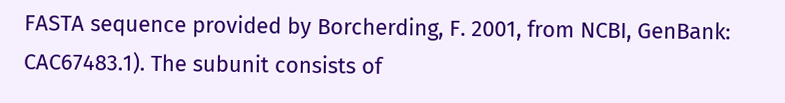FASTA sequence provided by Borcherding, F. 2001, from NCBI, GenBank: CAC67483.1). The subunit consists of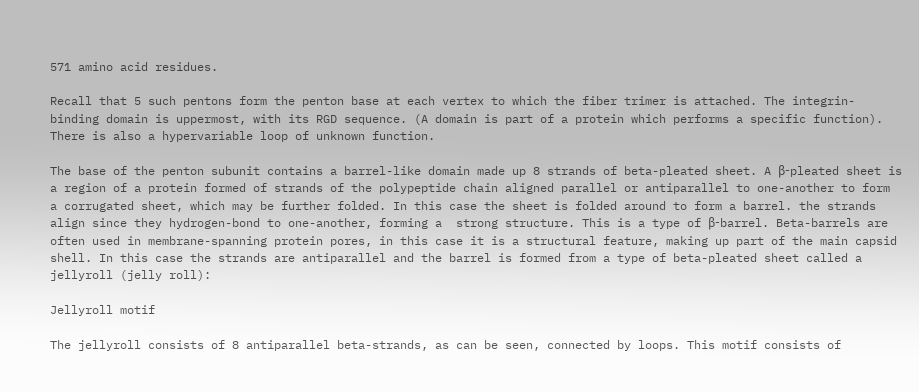571 amino acid residues.

Recall that 5 such pentons form the penton base at each vertex to which the fiber trimer is attached. The integrin-binding domain is uppermost, with its RGD sequence. (A domain is part of a protein which performs a specific function). There is also a hypervariable loop of unknown function.

The base of the penton subunit contains a barrel-like domain made up 8 strands of beta-pleated sheet. A β-pleated sheet is a region of a protein formed of strands of the polypeptide chain aligned parallel or antiparallel to one-another to form a corrugated sheet, which may be further folded. In this case the sheet is folded around to form a barrel. the strands align since they hydrogen-bond to one-another, forming a  strong structure. This is a type of β-barrel. Beta-barrels are often used in membrane-spanning protein pores, in this case it is a structural feature, making up part of the main capsid shell. In this case the strands are antiparallel and the barrel is formed from a type of beta-pleated sheet called a jellyroll (jelly roll):

Jellyroll motif

The jellyroll consists of 8 antiparallel beta-strands, as can be seen, connected by loops. This motif consists of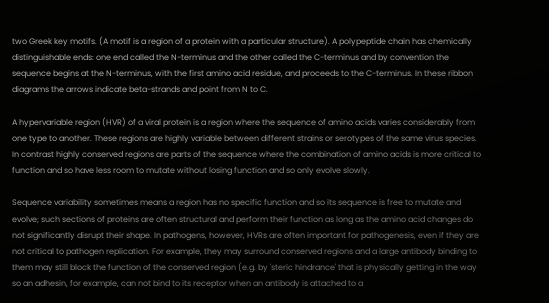two Greek key motifs. (A motif is a region of a protein with a particular structure). A polypeptide chain has chemically distinguishable ends: one end called the N-terminus and the other called the C-terminus and by convention the sequence begins at the N-terminus, with the first amino acid residue, and proceeds to the C-terminus. In these ribbon diagrams the arrows indicate beta-strands and point from N to C.

A hypervariable region (HVR) of a viral protein is a region where the sequence of amino acids varies considerably from one type to another. These regions are highly variable between different strains or serotypes of the same virus species. In contrast highly conserved regions are parts of the sequence where the combination of amino acids is more critical to function and so have less room to mutate without losing function and so only evolve slowly.

Sequence variability sometimes means a region has no specific function and so its sequence is free to mutate and evolve; such sections of proteins are often structural and perform their function as long as the amino acid changes do not significantly disrupt their shape. In pathogens, however, HVRs are often important for pathogenesis, even if they are not critical to pathogen replication. For example, they may surround conserved regions and a large antibody binding to them may still block the function of the conserved region (e.g. by 'steric hindrance' that is physically getting in the way so an adhesin, for example, can not bind to its receptor when an antibody is attached to a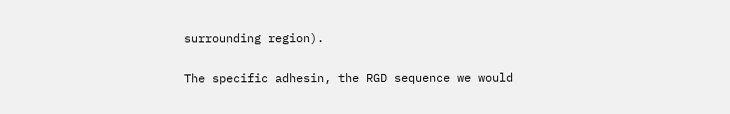surrounding region).

The specific adhesin, the RGD sequence we would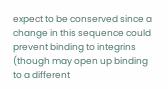expect to be conserved since a change in this sequence could prevent binding to integrins (though may open up binding to a different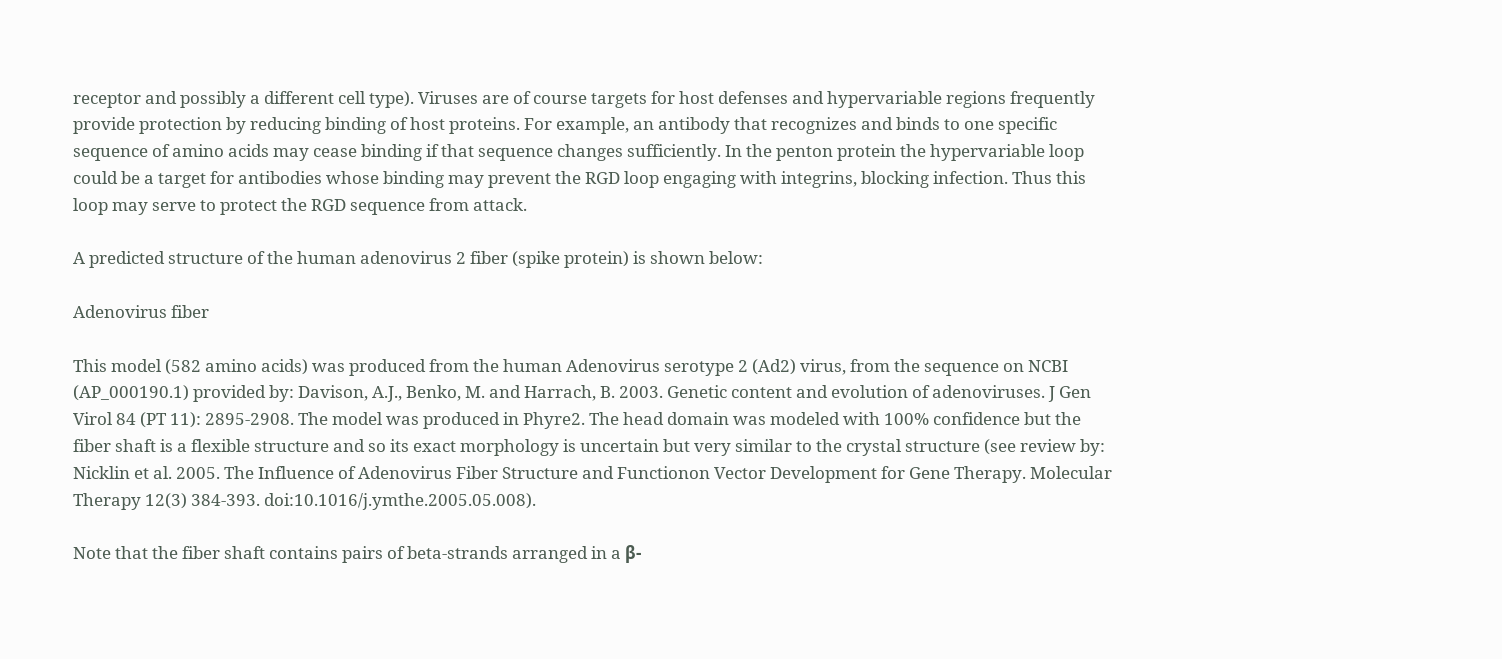receptor and possibly a different cell type). Viruses are of course targets for host defenses and hypervariable regions frequently provide protection by reducing binding of host proteins. For example, an antibody that recognizes and binds to one specific sequence of amino acids may cease binding if that sequence changes sufficiently. In the penton protein the hypervariable loop could be a target for antibodies whose binding may prevent the RGD loop engaging with integrins, blocking infection. Thus this loop may serve to protect the RGD sequence from attack.

A predicted structure of the human adenovirus 2 fiber (spike protein) is shown below:

Adenovirus fiber

This model (582 amino acids) was produced from the human Adenovirus serotype 2 (Ad2) virus, from the sequence on NCBI (AP_000190.1) provided by: Davison, A.J., Benko, M. and Harrach, B. 2003. Genetic content and evolution of adenoviruses. J Gen Virol 84 (PT 11): 2895-2908. The model was produced in Phyre2. The head domain was modeled with 100% confidence but the fiber shaft is a flexible structure and so its exact morphology is uncertain but very similar to the crystal structure (see review by: Nicklin et al. 2005. The Influence of Adenovirus Fiber Structure and Functionon Vector Development for Gene Therapy. Molecular Therapy 12(3) 384-393. doi:10.1016/j.ymthe.2005.05.008).

Note that the fiber shaft contains pairs of beta-strands arranged in a β-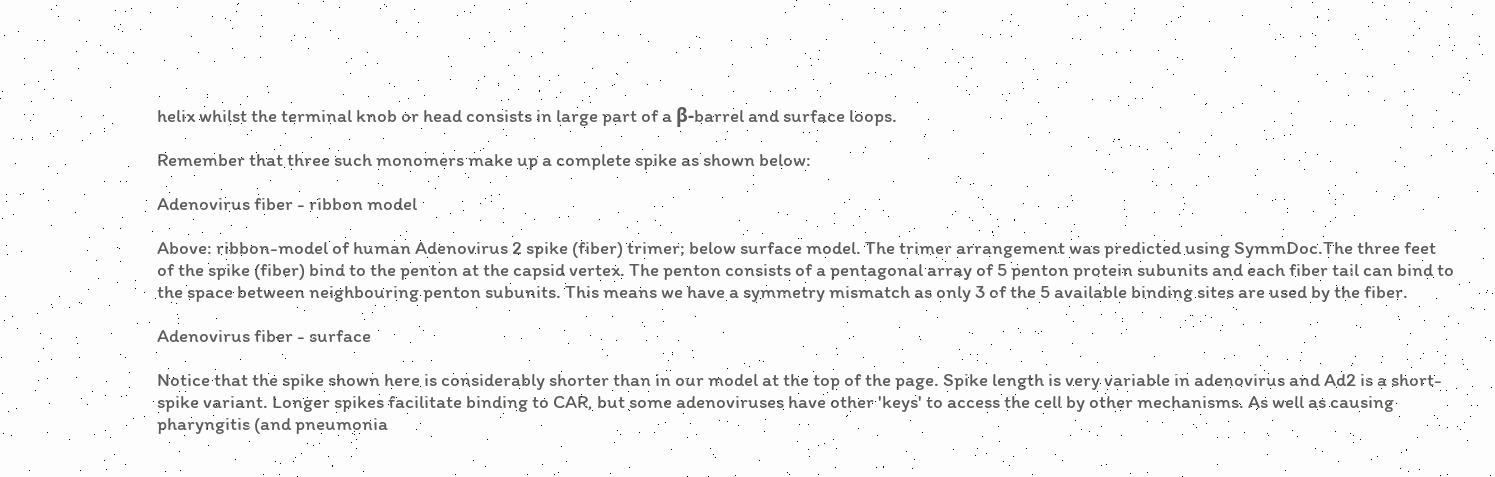helix whilst the terminal knob or head consists in large part of a β-barrel and surface loops.

Remember that three such monomers make up a complete spike as shown below:

Adenovirus fiber - ribbon model

Above: ribbon-model of human Adenovirus 2 spike (fiber) trimer; below surface model. The trimer arrangement was predicted using SymmDoc.The three feet of the spike (fiber) bind to the penton at the capsid vertex. The penton consists of a pentagonal array of 5 penton protein subunits and each fiber tail can bind to the space between neighbouring penton subunits. This means we have a symmetry mismatch as only 3 of the 5 available binding sites are used by the fiber.

Adenovirus fiber - surface

Notice that the spike shown here is considerably shorter than in our model at the top of the page. Spike length is very variable in adenovirus and Ad2 is a short-spike variant. Longer spikes facilitate binding to CAR, but some adenoviruses have other 'keys' to access the cell by other mechanisms. As well as causing pharyngitis (and pneumonia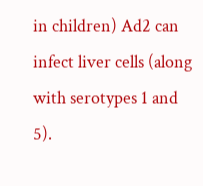in children) Ad2 can infect liver cells (along with serotypes 1 and 5).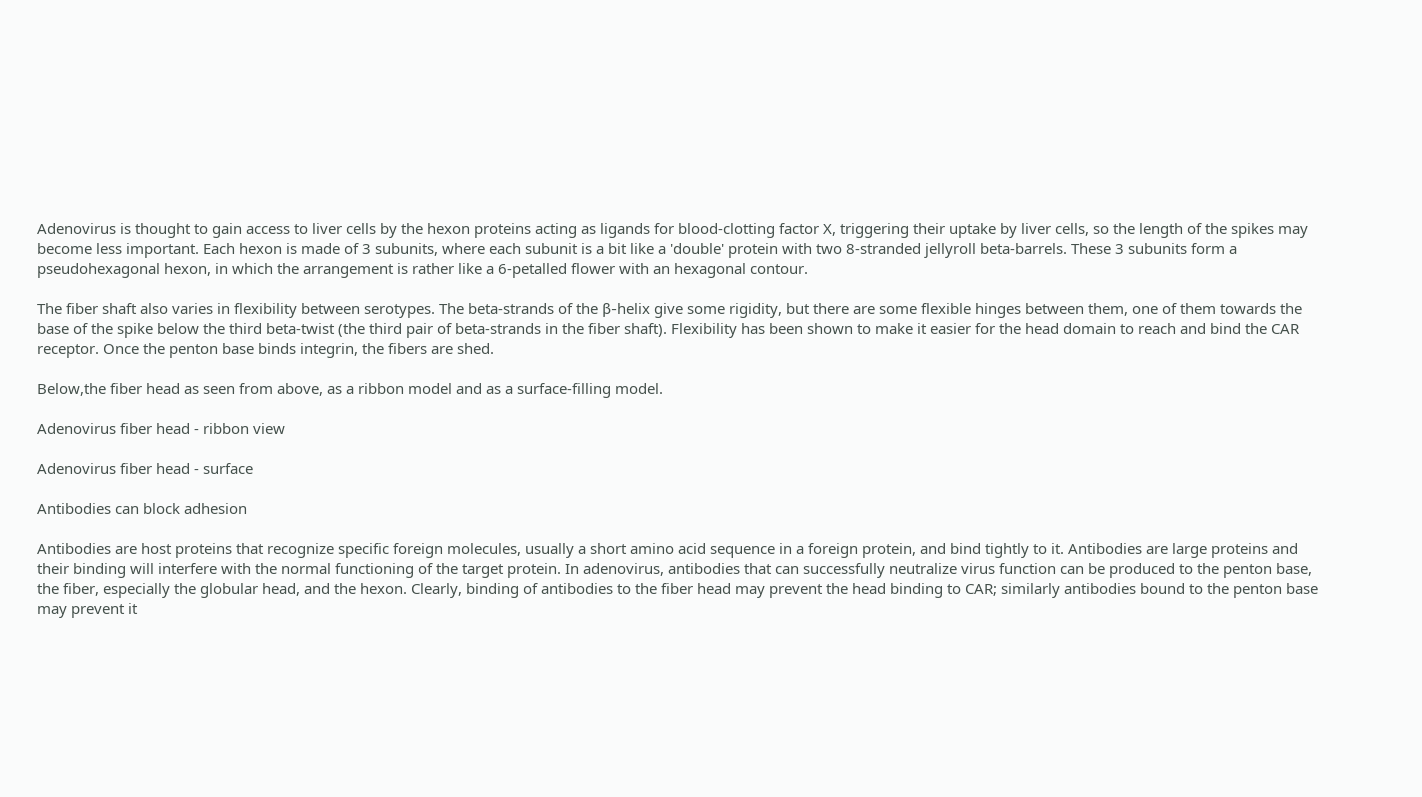Adenovirus is thought to gain access to liver cells by the hexon proteins acting as ligands for blood-clotting factor X, triggering their uptake by liver cells, so the length of the spikes may become less important. Each hexon is made of 3 subunits, where each subunit is a bit like a 'double' protein with two 8-stranded jellyroll beta-barrels. These 3 subunits form a pseudohexagonal hexon, in which the arrangement is rather like a 6-petalled flower with an hexagonal contour.

The fiber shaft also varies in flexibility between serotypes. The beta-strands of the β-helix give some rigidity, but there are some flexible hinges between them, one of them towards the base of the spike below the third beta-twist (the third pair of beta-strands in the fiber shaft). Flexibility has been shown to make it easier for the head domain to reach and bind the CAR receptor. Once the penton base binds integrin, the fibers are shed.

Below,the fiber head as seen from above, as a ribbon model and as a surface-filling model.

Adenovirus fiber head - ribbon view

Adenovirus fiber head - surface

Antibodies can block adhesion

Antibodies are host proteins that recognize specific foreign molecules, usually a short amino acid sequence in a foreign protein, and bind tightly to it. Antibodies are large proteins and their binding will interfere with the normal functioning of the target protein. In adenovirus, antibodies that can successfully neutralize virus function can be produced to the penton base, the fiber, especially the globular head, and the hexon. Clearly, binding of antibodies to the fiber head may prevent the head binding to CAR; similarly antibodies bound to the penton base may prevent it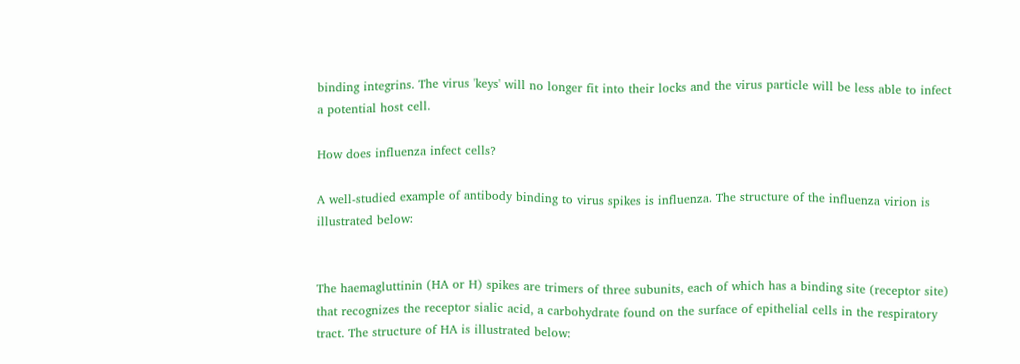binding integrins. The virus 'keys' will no longer fit into their locks and the virus particle will be less able to infect a potential host cell.

How does influenza infect cells?

A well-studied example of antibody binding to virus spikes is influenza. The structure of the influenza virion is illustrated below:


The haemagluttinin (HA or H) spikes are trimers of three subunits, each of which has a binding site (receptor site) that recognizes the receptor sialic acid, a carbohydrate found on the surface of epithelial cells in the respiratory tract. The structure of HA is illustrated below: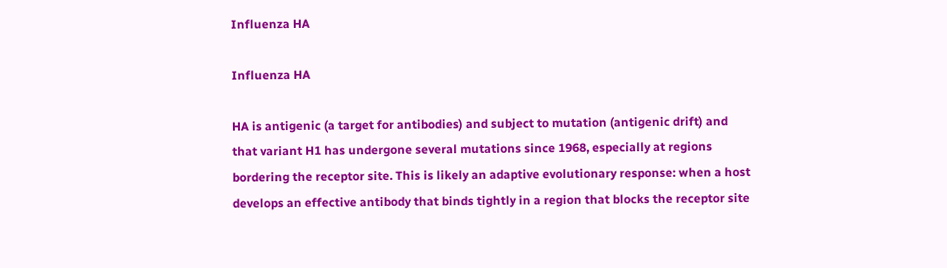Influenza HA

Influenza HA

HA is antigenic (a target for antibodies) and subject to mutation (antigenic drift) and that variant H1 has undergone several mutations since 1968, especially at regions bordering the receptor site. This is likely an adaptive evolutionary response: when a host develops an effective antibody that binds tightly in a region that blocks the receptor site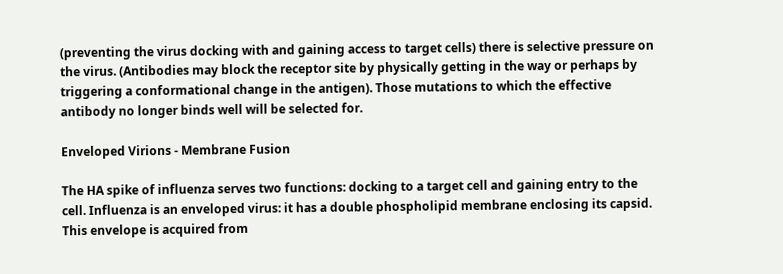(preventing the virus docking with and gaining access to target cells) there is selective pressure on the virus. (Antibodies may block the receptor site by physically getting in the way or perhaps by triggering a conformational change in the antigen). Those mutations to which the effective antibody no longer binds well will be selected for.

Enveloped Virions - Membrane Fusion

The HA spike of influenza serves two functions: docking to a target cell and gaining entry to the cell. Influenza is an enveloped virus: it has a double phospholipid membrane enclosing its capsid. This envelope is acquired from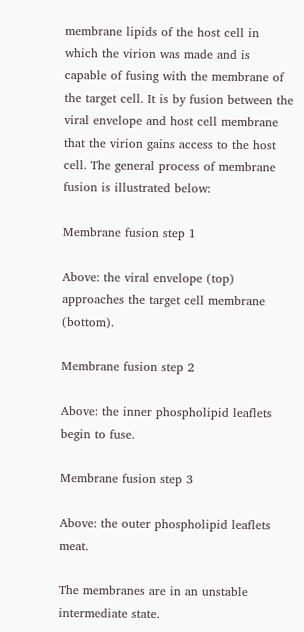membrane lipids of the host cell in which the virion was made and is capable of fusing with the membrane of the target cell. It is by fusion between the viral envelope and host cell membrane that the virion gains access to the host cell. The general process of membrane fusion is illustrated below:

Membrane fusion step 1

Above: the viral envelope (top) approaches the target cell membrane (bottom).

Membrane fusion step 2

Above: the inner phospholipid leaflets begin to fuse.

Membrane fusion step 3

Above: the outer phospholipid leaflets meat.

The membranes are in an unstable intermediate state.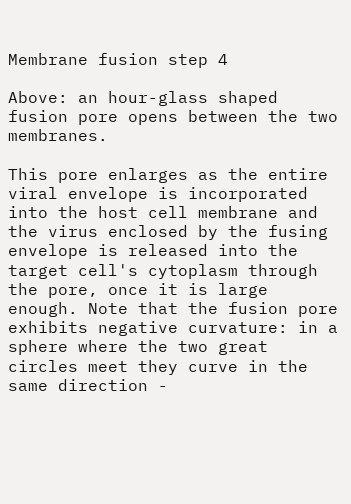Membrane fusion step 4

Above: an hour-glass shaped fusion pore opens between the two membranes.

This pore enlarges as the entire viral envelope is incorporated into the host cell membrane and the virus enclosed by the fusing envelope is released into the target cell's cytoplasm through the pore, once it is large enough. Note that the fusion pore exhibits negative curvature: in a sphere where the two great circles meet they curve in the same direction -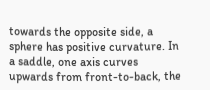towards the opposite side, a sphere has positive curvature. In a saddle, one axis curves upwards from front-to-back, the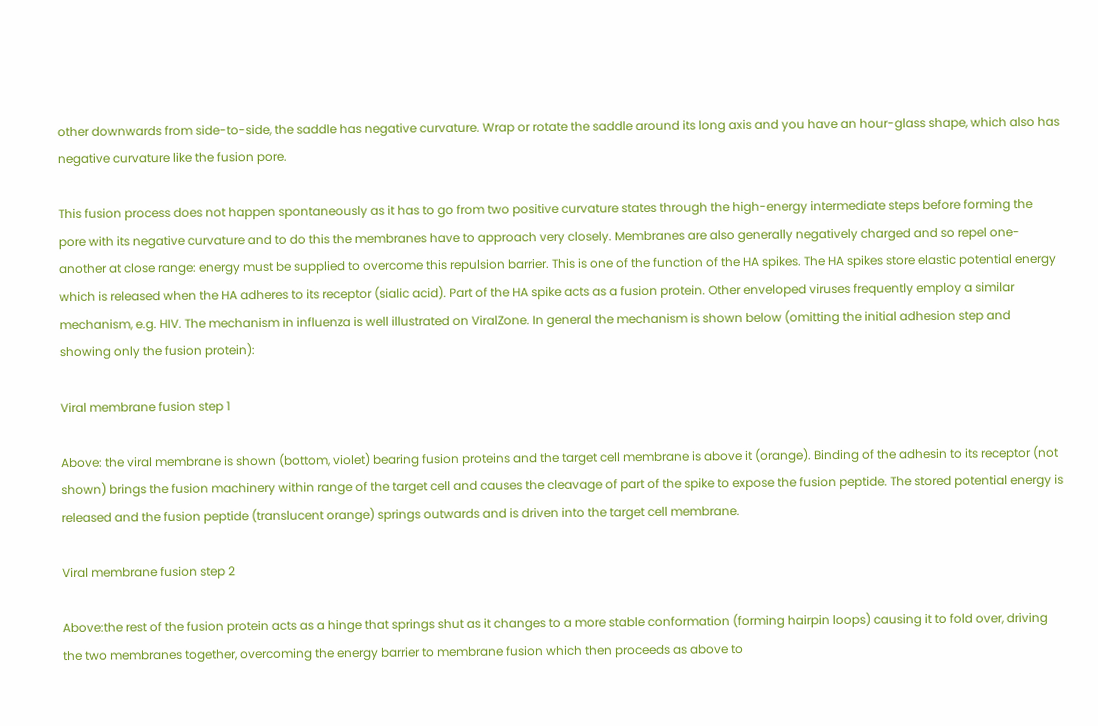other downwards from side-to-side, the saddle has negative curvature. Wrap or rotate the saddle around its long axis and you have an hour-glass shape, which also has negative curvature like the fusion pore.

This fusion process does not happen spontaneously as it has to go from two positive curvature states through the high-energy intermediate steps before forming the pore with its negative curvature and to do this the membranes have to approach very closely. Membranes are also generally negatively charged and so repel one-another at close range: energy must be supplied to overcome this repulsion barrier. This is one of the function of the HA spikes. The HA spikes store elastic potential energy which is released when the HA adheres to its receptor (sialic acid). Part of the HA spike acts as a fusion protein. Other enveloped viruses frequently employ a similar mechanism, e.g. HIV. The mechanism in influenza is well illustrated on ViralZone. In general the mechanism is shown below (omitting the initial adhesion step and showing only the fusion protein):

Viral membrane fusion step 1

Above: the viral membrane is shown (bottom, violet) bearing fusion proteins and the target cell membrane is above it (orange). Binding of the adhesin to its receptor (not shown) brings the fusion machinery within range of the target cell and causes the cleavage of part of the spike to expose the fusion peptide. The stored potential energy is released and the fusion peptide (translucent orange) springs outwards and is driven into the target cell membrane.

Viral membrane fusion step 2

Above:the rest of the fusion protein acts as a hinge that springs shut as it changes to a more stable conformation (forming hairpin loops) causing it to fold over, driving the two membranes together, overcoming the energy barrier to membrane fusion which then proceeds as above to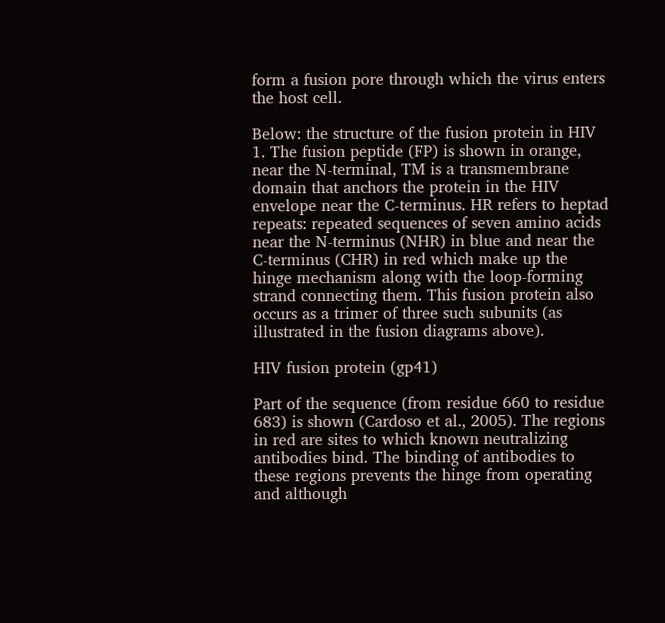form a fusion pore through which the virus enters the host cell.

Below: the structure of the fusion protein in HIV 1. The fusion peptide (FP) is shown in orange, near the N-terminal, TM is a transmembrane domain that anchors the protein in the HIV envelope near the C-terminus. HR refers to heptad repeats: repeated sequences of seven amino acids near the N-terminus (NHR) in blue and near the C-terminus (CHR) in red which make up the hinge mechanism along with the loop-forming strand connecting them. This fusion protein also occurs as a trimer of three such subunits (as illustrated in the fusion diagrams above).

HIV fusion protein (gp41)

Part of the sequence (from residue 660 to residue 683) is shown (Cardoso et al., 2005). The regions in red are sites to which known neutralizing antibodies bind. The binding of antibodies to these regions prevents the hinge from operating and although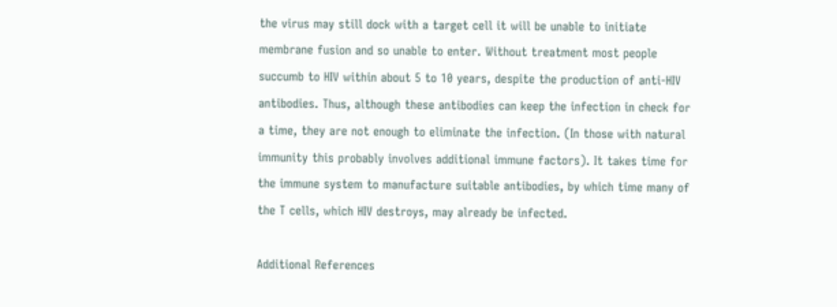the virus may still dock with a target cell it will be unable to initiate membrane fusion and so unable to enter. Without treatment most people succumb to HIV within about 5 to 10 years, despite the production of anti-HIV antibodies. Thus, although these antibodies can keep the infection in check for a time, they are not enough to eliminate the infection. (In those with natural immunity this probably involves additional immune factors). It takes time for the immune system to manufacture suitable antibodies, by which time many of the T cells, which HIV destroys, may already be infected.

Additional References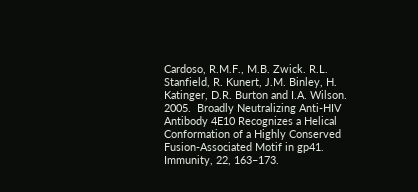Cardoso, R.M.F., M.B. Zwick. R.L. Stanfield, R. Kunert, J.M. Binley, H. Katinger, D.R. Burton and I.A. Wilson. 2005.  Broadly Neutralizing Anti-HIV Antibody 4E10 Recognizes a Helical Conformation of a Highly Conserved Fusion-Associated Motif in gp41. Immunity, 22, 163–173.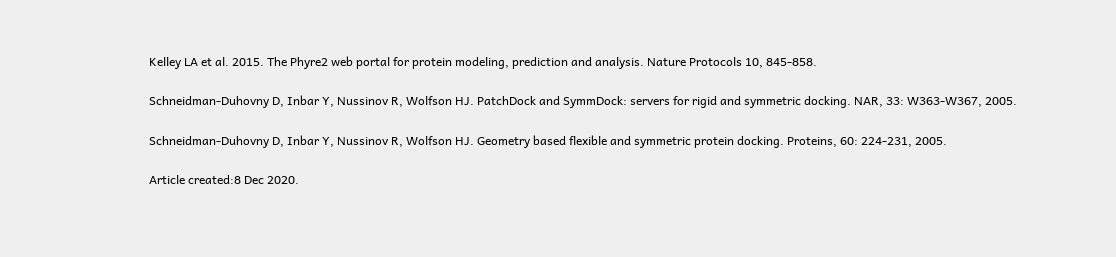Kelley LA et al. 2015. The Phyre2 web portal for protein modeling, prediction and analysis. Nature Protocols 10, 845-858.

Schneidman-Duhovny D, Inbar Y, Nussinov R, Wolfson HJ. PatchDock and SymmDock: servers for rigid and symmetric docking. NAR, 33: W363-W367, 2005.

Schneidman-Duhovny D, Inbar Y, Nussinov R, Wolfson HJ. Geometry based flexible and symmetric protein docking. Proteins, 60: 224-231, 2005.

Article created:8 Dec 2020.